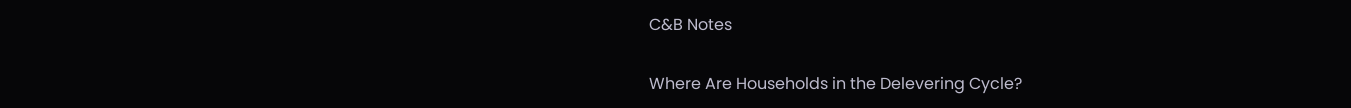C&B Notes

Where Are Households in the Delevering Cycle?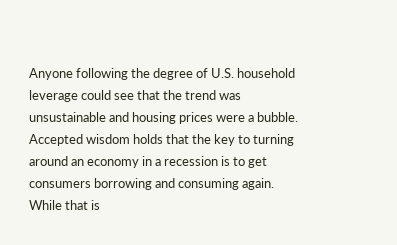Anyone following the degree of U.S. household leverage could see that the trend was unsustainable and housing prices were a bubble.  Accepted wisdom holds that the key to turning around an economy in a recession is to get consumers borrowing and consuming again.   While that is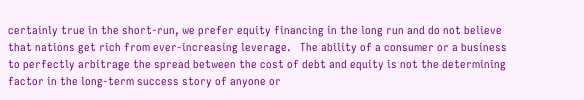certainly true in the short-run, we prefer equity financing in the long run and do not believe that nations get rich from ever-increasing leverage.   The ability of a consumer or a business to perfectly arbitrage the spread between the cost of debt and equity is not the determining factor in the long-term success story of anyone or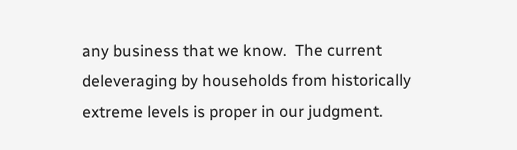any business that we know.  The current deleveraging by households from historically extreme levels is proper in our judgment.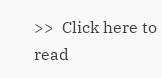>>  Click here to read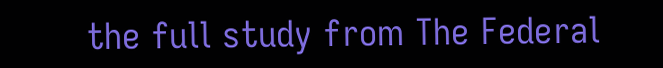the full study from The Federal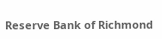Reserve Bank of Richmond